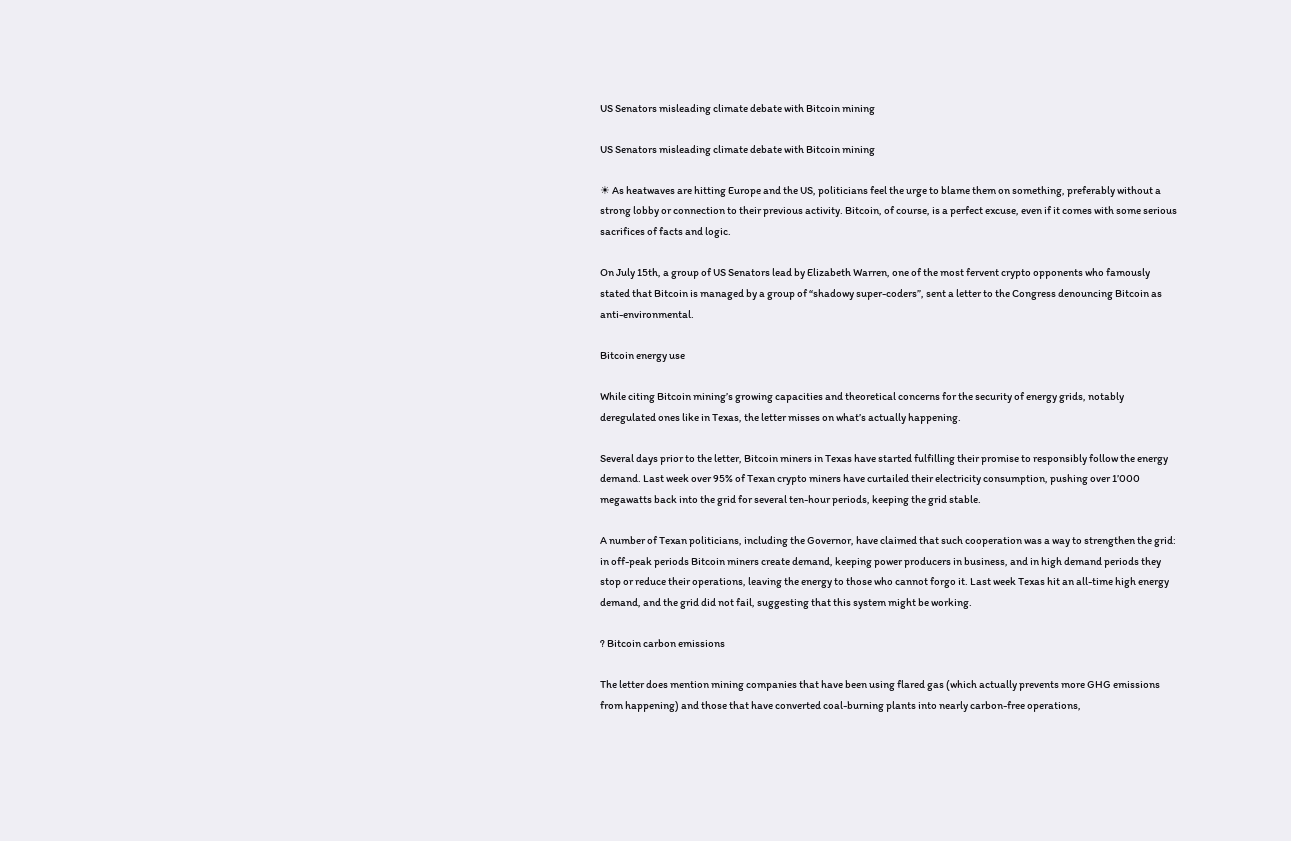US Senators misleading climate debate with Bitcoin mining

US Senators misleading climate debate with Bitcoin mining

☀ As heatwaves are hitting Europe and the US, politicians feel the urge to blame them on something, preferably without a strong lobby or connection to their previous activity. Bitcoin, of course, is a perfect excuse, even if it comes with some serious sacrifices of facts and logic.

On July 15th, a group of US Senators lead by Elizabeth Warren, one of the most fervent crypto opponents who famously stated that Bitcoin is managed by a group of “shadowy super-coders”, sent a letter to the Congress denouncing Bitcoin as anti-environmental.

Bitcoin energy use

While citing Bitcoin mining’s growing capacities and theoretical concerns for the security of energy grids, notably deregulated ones like in Texas, the letter misses on what’s actually happening.

Several days prior to the letter, Bitcoin miners in Texas have started fulfilling their promise to responsibly follow the energy demand. Last week over 95% of Texan crypto miners have curtailed their electricity consumption, pushing over 1’000 megawatts back into the grid for several ten-hour periods, keeping the grid stable.

A number of Texan politicians, including the Governor, have claimed that such cooperation was a way to strengthen the grid: in off-peak periods Bitcoin miners create demand, keeping power producers in business, and in high demand periods they stop or reduce their operations, leaving the energy to those who cannot forgo it. Last week Texas hit an all-time high energy demand, and the grid did not fail, suggesting that this system might be working.

? Bitcoin carbon emissions

The letter does mention mining companies that have been using flared gas (which actually prevents more GHG emissions from happening) and those that have converted coal-burning plants into nearly carbon-free operations,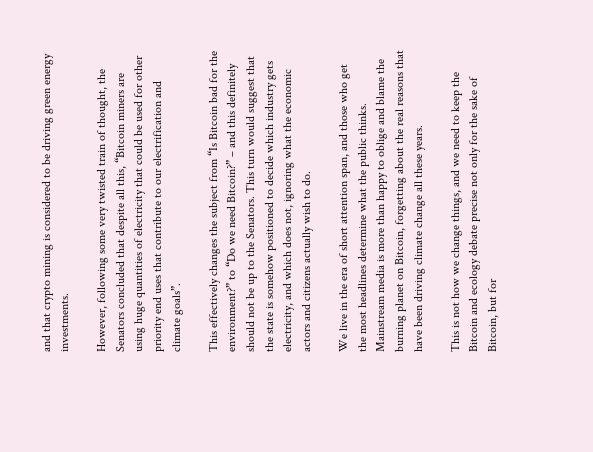and that crypto mining is considered to be driving green energy investments.

However, following some very twisted train of thought, the Senators concluded that despite all this, “Bitcoin miners are using huge quantities of electricity that could be used for other priority end uses that contribute to our electrification and climate goals”.

This effectively changes the subject from “Is Bitcoin bad for the environment?” to “Do we need Bitcoin?” – and this definitely should not be up to the Senators. This turn would suggest that the state is somehow positioned to decide which industry gets electricity, and which does not, ignoring what the economic actors and citizens actually wish to do.

We live in the era of short attention span, and those who get the most headlines determine what the public thinks. Mainstream media is more than happy to oblige and blame the burning planet on Bitcoin, forgetting about the real reasons that have been driving climate change all these years.

This is not how we change things, and we need to keep the Bitcoin and ecology debate precise not only for the sake of Bitcoin, but for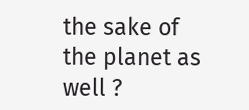the sake of the planet as well ?